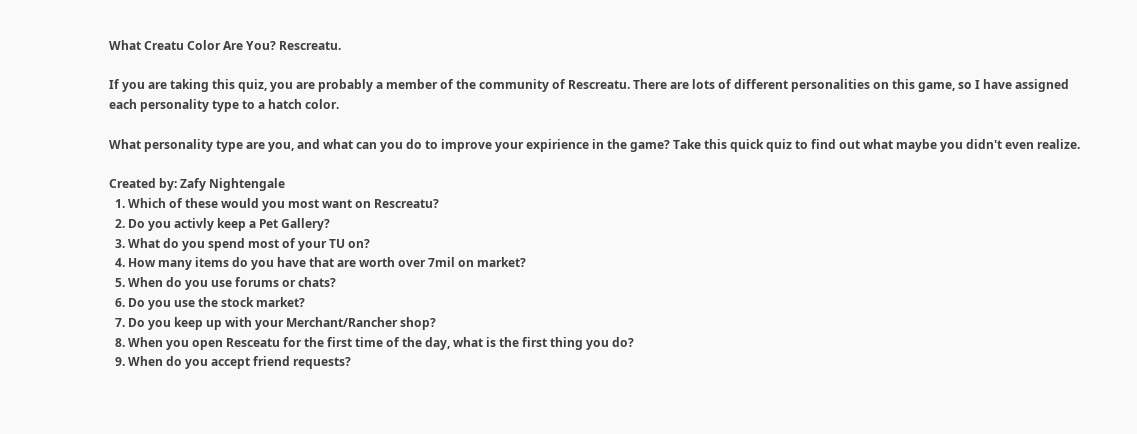What Creatu Color Are You? Rescreatu.

If you are taking this quiz, you are probably a member of the community of Rescreatu. There are lots of different personalities on this game, so I have assigned each personality type to a hatch color.

What personality type are you, and what can you do to improve your expirience in the game? Take this quick quiz to find out what maybe you didn't even realize.

Created by: Zafy Nightengale
  1. Which of these would you most want on Rescreatu?
  2. Do you activly keep a Pet Gallery?
  3. What do you spend most of your TU on?
  4. How many items do you have that are worth over 7mil on market?
  5. When do you use forums or chats?
  6. Do you use the stock market?
  7. Do you keep up with your Merchant/Rancher shop?
  8. When you open Resceatu for the first time of the day, what is the first thing you do?
  9. When do you accept friend requests?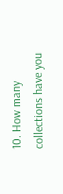10. How many collections have you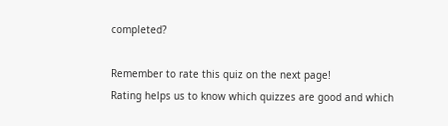completed?

Remember to rate this quiz on the next page!
Rating helps us to know which quizzes are good and which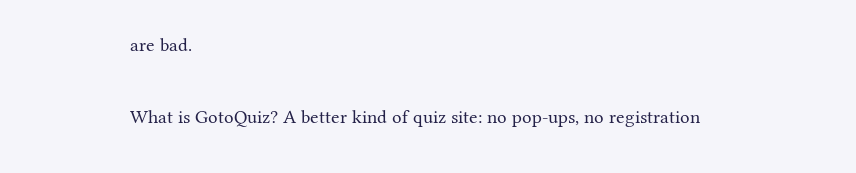are bad.

What is GotoQuiz? A better kind of quiz site: no pop-ups, no registration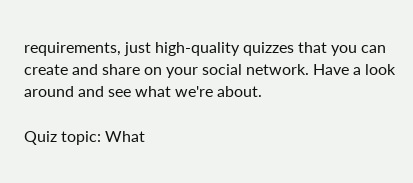requirements, just high-quality quizzes that you can create and share on your social network. Have a look around and see what we're about.

Quiz topic: What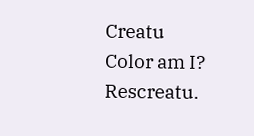Creatu Color am I? Rescreatu.